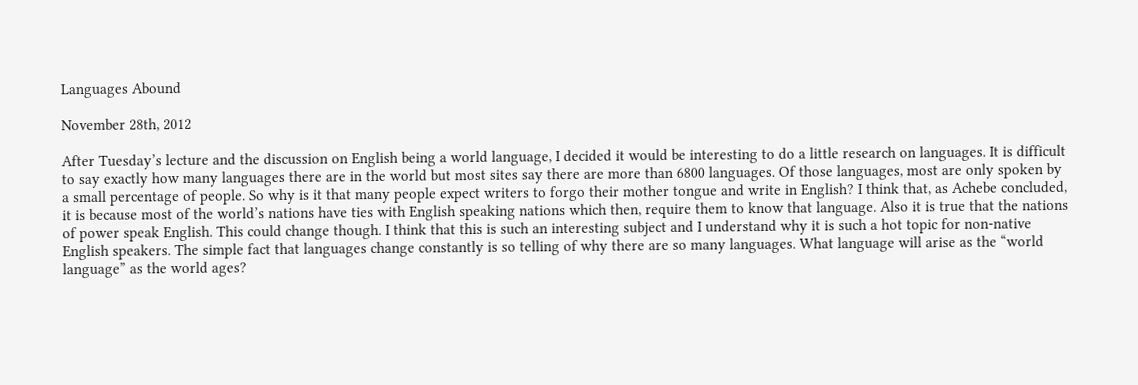Languages Abound

November 28th, 2012

After Tuesday’s lecture and the discussion on English being a world language, I decided it would be interesting to do a little research on languages. It is difficult to say exactly how many languages there are in the world but most sites say there are more than 6800 languages. Of those languages, most are only spoken by a small percentage of people. So why is it that many people expect writers to forgo their mother tongue and write in English? I think that, as Achebe concluded, it is because most of the world’s nations have ties with English speaking nations which then, require them to know that language. Also it is true that the nations of power speak English. This could change though. I think that this is such an interesting subject and I understand why it is such a hot topic for non-native English speakers. The simple fact that languages change constantly is so telling of why there are so many languages. What language will arise as the “world language” as the world ages?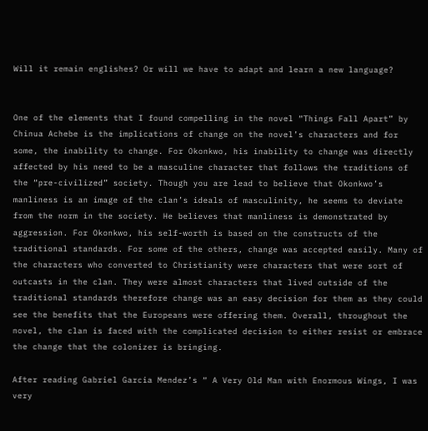Will it remain englishes? Or will we have to adapt and learn a new language?


One of the elements that I found compelling in the novel “Things Fall Apart” by Chinua Achebe is the implications of change on the novel’s characters and for some, the inability to change. For Okonkwo, his inability to change was directly affected by his need to be a masculine character that follows the traditions of the “pre-civilized” society. Though you are lead to believe that Okonkwo’s manliness is an image of the clan’s ideals of masculinity, he seems to deviate from the norm in the society. He believes that manliness is demonstrated by aggression. For Okonkwo, his self-worth is based on the constructs of the traditional standards. For some of the others, change was accepted easily. Many of the characters who converted to Christianity were characters that were sort of outcasts in the clan. They were almost characters that lived outside of the traditional standards therefore change was an easy decision for them as they could see the benefits that the Europeans were offering them. Overall, throughout the novel, the clan is faced with the complicated decision to either resist or embrace the change that the colonizer is bringing.

After reading Gabriel Garcia Mendez’s “ A Very Old Man with Enormous Wings, I was very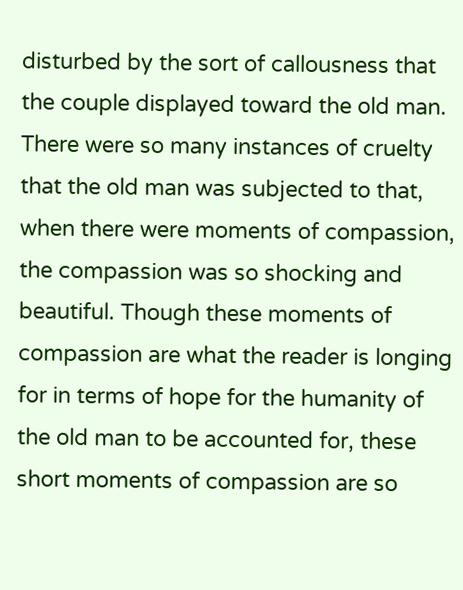disturbed by the sort of callousness that the couple displayed toward the old man. There were so many instances of cruelty that the old man was subjected to that, when there were moments of compassion, the compassion was so shocking and beautiful. Though these moments of compassion are what the reader is longing for in terms of hope for the humanity of the old man to be accounted for, these short moments of compassion are so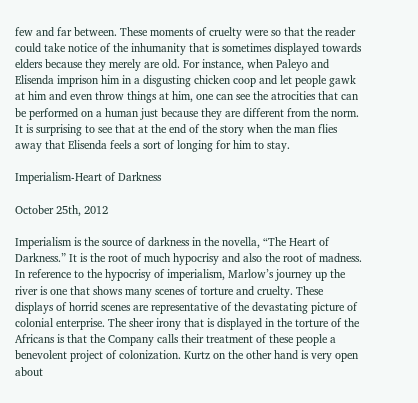few and far between. These moments of cruelty were so that the reader could take notice of the inhumanity that is sometimes displayed towards elders because they merely are old. For instance, when Paleyo and Elisenda imprison him in a disgusting chicken coop and let people gawk at him and even throw things at him, one can see the atrocities that can be performed on a human just because they are different from the norm. It is surprising to see that at the end of the story when the man flies away that Elisenda feels a sort of longing for him to stay.

Imperialism-Heart of Darkness

October 25th, 2012

Imperialism is the source of darkness in the novella, “The Heart of Darkness.” It is the root of much hypocrisy and also the root of madness. In reference to the hypocrisy of imperialism, Marlow’s journey up the river is one that shows many scenes of torture and cruelty. These displays of horrid scenes are representative of the devastating picture of colonial enterprise. The sheer irony that is displayed in the torture of the Africans is that the Company calls their treatment of these people a benevolent project of colonization. Kurtz on the other hand is very open about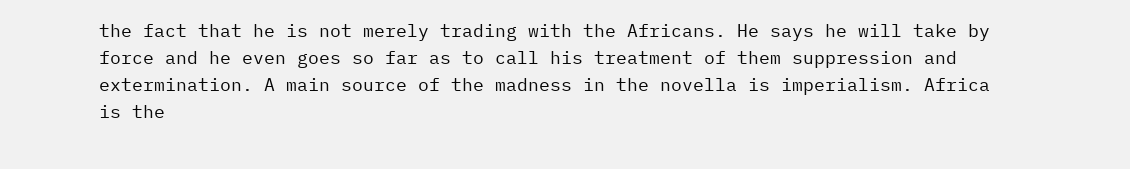the fact that he is not merely trading with the Africans. He says he will take by force and he even goes so far as to call his treatment of them suppression and extermination. A main source of the madness in the novella is imperialism. Africa is the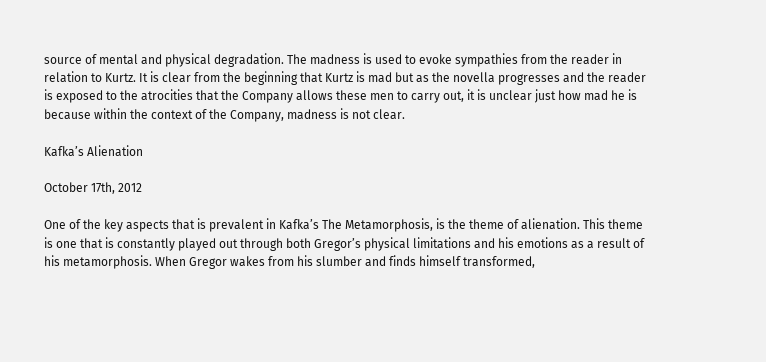source of mental and physical degradation. The madness is used to evoke sympathies from the reader in relation to Kurtz. It is clear from the beginning that Kurtz is mad but as the novella progresses and the reader is exposed to the atrocities that the Company allows these men to carry out, it is unclear just how mad he is because within the context of the Company, madness is not clear.

Kafka’s Alienation

October 17th, 2012

One of the key aspects that is prevalent in Kafka’s The Metamorphosis, is the theme of alienation. This theme is one that is constantly played out through both Gregor’s physical limitations and his emotions as a result of his metamorphosis. When Gregor wakes from his slumber and finds himself transformed,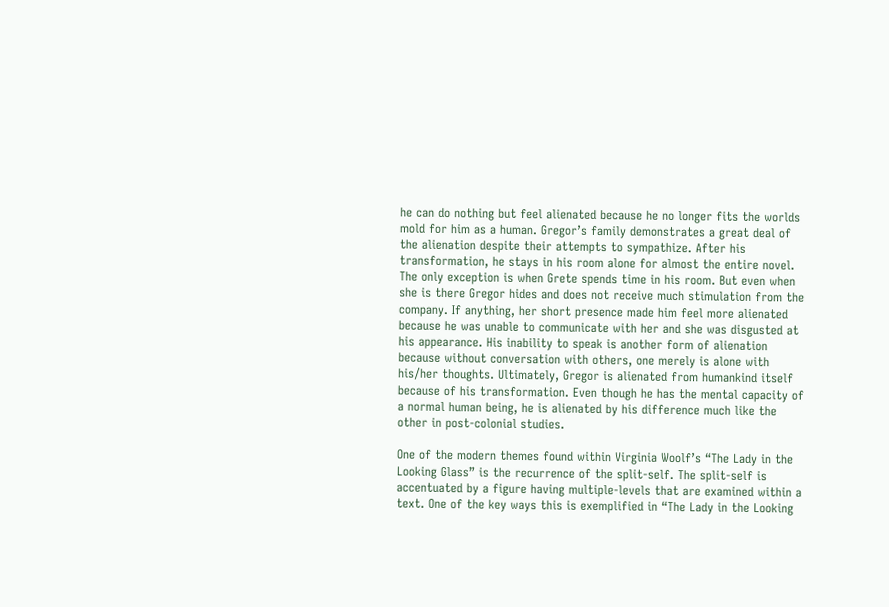he can do nothing but feel alienated because he no longer fits the worlds mold for him as a human. Gregor’s family demonstrates a great deal of the alienation despite their attempts to sympathize. After his transformation, he stays in his room alone for almost the entire novel. The only exception is when Grete spends time in his room. But even when she is there Gregor hides and does not receive much stimulation from the company. If anything, her short presence made him feel more alienated because he was unable to communicate with her and she was disgusted at his appearance. His inability to speak is another form of alienation because without conversation with others, one merely is alone with his/her thoughts. Ultimately, Gregor is alienated from humankind itself because of his transformation. Even though he has the mental capacity of a normal human being, he is alienated by his difference much like the other in post-colonial studies.

One of the modern themes found within Virginia Woolf’s “The Lady in the Looking Glass” is the recurrence of the split-self. The split-self is accentuated by a figure having multiple-levels that are examined within a text. One of the key ways this is exemplified in “The Lady in the Looking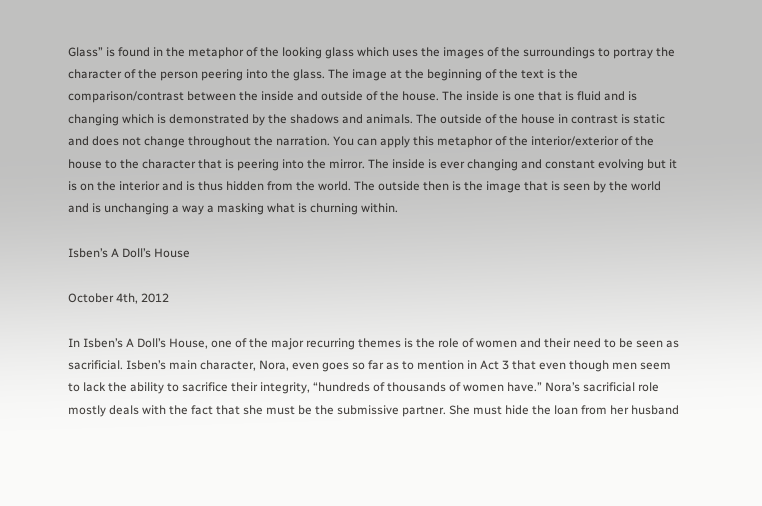Glass” is found in the metaphor of the looking glass which uses the images of the surroundings to portray the character of the person peering into the glass. The image at the beginning of the text is the comparison/contrast between the inside and outside of the house. The inside is one that is fluid and is changing which is demonstrated by the shadows and animals. The outside of the house in contrast is static and does not change throughout the narration. You can apply this metaphor of the interior/exterior of the house to the character that is peering into the mirror. The inside is ever changing and constant evolving but it is on the interior and is thus hidden from the world. The outside then is the image that is seen by the world and is unchanging a way a masking what is churning within.

Isben’s A Doll’s House

October 4th, 2012

In Isben’s A Doll’s House, one of the major recurring themes is the role of women and their need to be seen as sacrificial. Isben’s main character, Nora, even goes so far as to mention in Act 3 that even though men seem to lack the ability to sacrifice their integrity, “hundreds of thousands of women have.” Nora’s sacrificial role mostly deals with the fact that she must be the submissive partner. She must hide the loan from her husband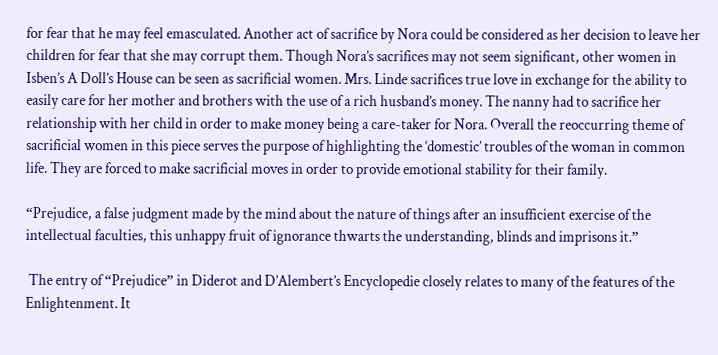for fear that he may feel emasculated. Another act of sacrifice by Nora could be considered as her decision to leave her children for fear that she may corrupt them. Though Nora’s sacrifices may not seem significant, other women in Isben’s A Doll’s House can be seen as sacrificial women. Mrs. Linde sacrifices true love in exchange for the ability to easily care for her mother and brothers with the use of a rich husband’s money. The nanny had to sacrifice her relationship with her child in order to make money being a care-taker for Nora. Overall the reoccurring theme of sacrificial women in this piece serves the purpose of highlighting the ‘domestic’ troubles of the woman in common life. They are forced to make sacrificial moves in order to provide emotional stability for their family.

“Prejudice, a false judgment made by the mind about the nature of things after an insufficient exercise of the intellectual faculties, this unhappy fruit of ignorance thwarts the understanding, blinds and imprisons it.”

 The entry of “Prejudice” in Diderot and D’Alembert’s Encyclopedie closely relates to many of the features of the Enlightenment. It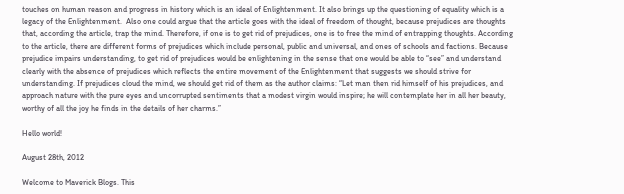touches on human reason and progress in history which is an ideal of Enlightenment. It also brings up the questioning of equality which is a legacy of the Enlightenment.  Also one could argue that the article goes with the ideal of freedom of thought, because prejudices are thoughts that, according the article, trap the mind. Therefore, if one is to get rid of prejudices, one is to free the mind of entrapping thoughts. According to the article, there are different forms of prejudices which include personal, public and universal, and ones of schools and factions. Because prejudice impairs understanding, to get rid of prejudices would be enlightening in the sense that one would be able to “see” and understand clearly with the absence of prejudices which reflects the entire movement of the Enlightenment that suggests we should strive for understanding. If prejudices cloud the mind, we should get rid of them as the author claims: “Let man then rid himself of his prejudices, and approach nature with the pure eyes and uncorrupted sentiments that a modest virgin would inspire; he will contemplate her in all her beauty, worthy of all the joy he finds in the details of her charms.”

Hello world!

August 28th, 2012

Welcome to Maverick Blogs. This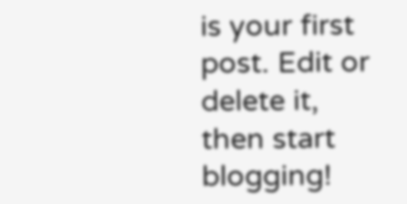is your first post. Edit or delete it, then start blogging!